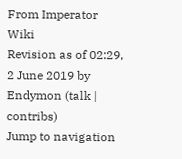From Imperator Wiki
Revision as of 02:29, 2 June 2019 by Endymon (talk | contribs)
Jump to navigation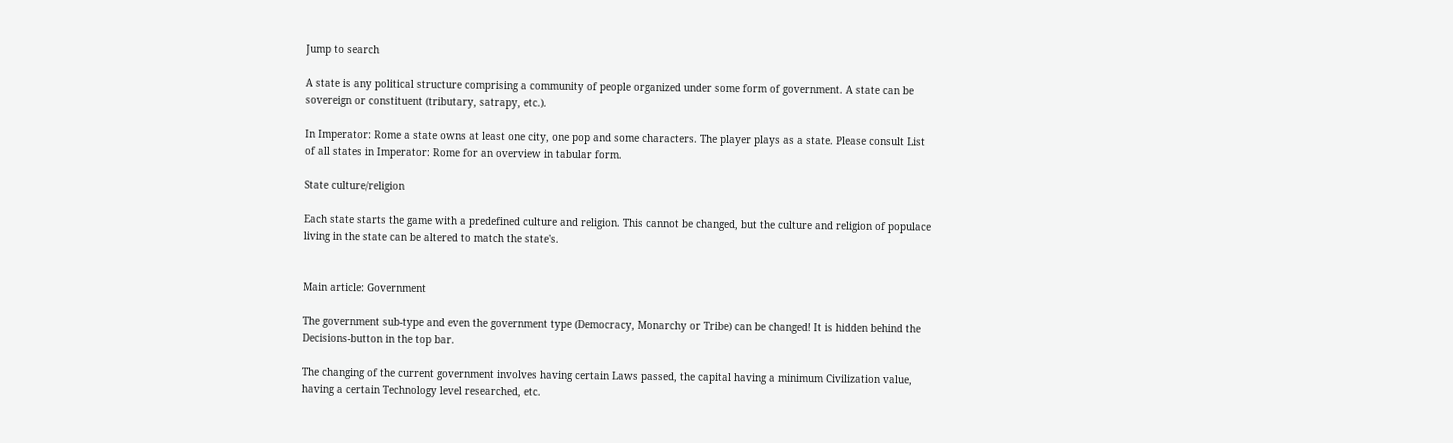Jump to search

A state is any political structure comprising a community of people organized under some form of government. A state can be sovereign or constituent (tributary, satrapy, etc.).

In Imperator: Rome a state owns at least one city, one pop and some characters. The player plays as a state. Please consult List of all states in Imperator: Rome for an overview in tabular form.

State culture/religion

Each state starts the game with a predefined culture and religion. This cannot be changed, but the culture and religion of populace living in the state can be altered to match the state's.


Main article: Government

The government sub-type and even the government type (Democracy, Monarchy or Tribe) can be changed! It is hidden behind the Decisions-button in the top bar.

The changing of the current government involves having certain Laws passed, the capital having a minimum Civilization value, having a certain Technology level researched, etc.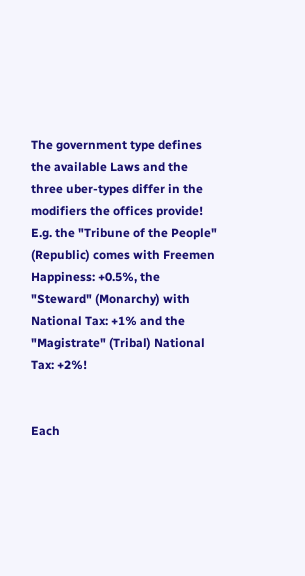The government type defines the available Laws and the three uber-types differ in the modifiers the offices provide! E.g. the "Tribune of the People" (Republic) comes with Freemen Happiness: +0.5%, the "Steward" (Monarchy) with National Tax: +1% and the "Magistrate" (Tribal) National Tax: +2%!


Each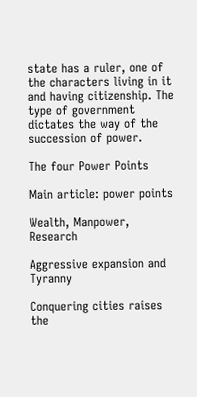state has a ruler, one of the characters living in it and having citizenship. The type of government dictates the way of the succession of power.

The four Power Points

Main article: power points

Wealth, Manpower, Research

Aggressive expansion and Tyranny

Conquering cities raises the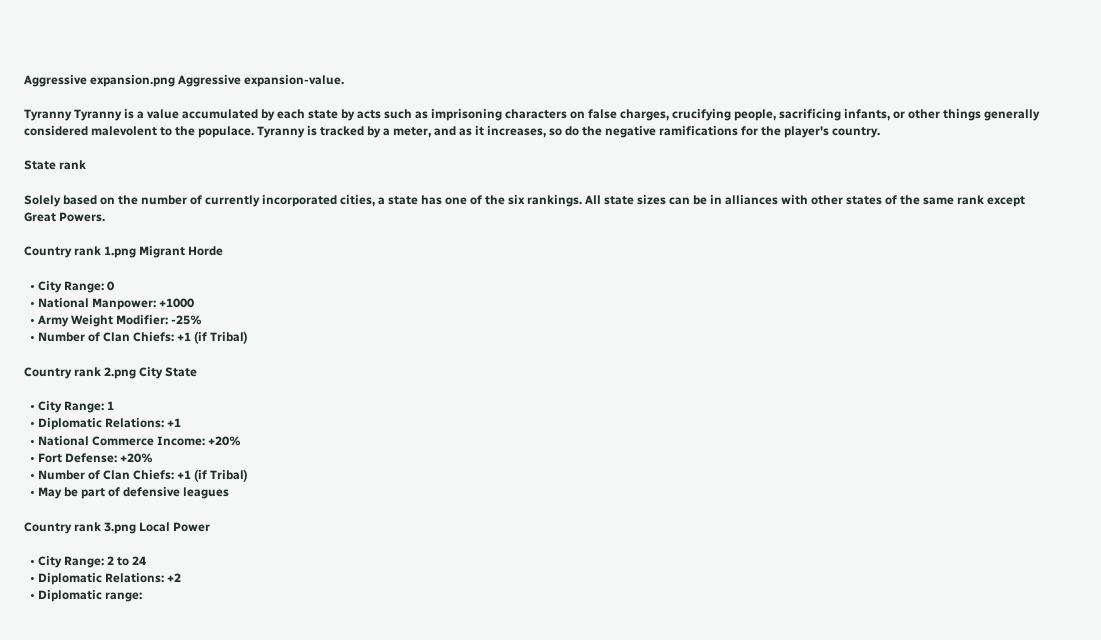Aggressive expansion.png Aggressive expansion-value.

Tyranny Tyranny is a value accumulated by each state by acts such as imprisoning characters on false charges, crucifying people, sacrificing infants, or other things generally considered malevolent to the populace. Tyranny is tracked by a meter, and as it increases, so do the negative ramifications for the player's country.

State rank

Solely based on the number of currently incorporated cities, a state has one of the six rankings. All state sizes can be in alliances with other states of the same rank except Great Powers.

Country rank 1.png Migrant Horde

  • City Range: 0
  • National Manpower: +1000
  • Army Weight Modifier: -25%
  • Number of Clan Chiefs: +1 (if Tribal)

Country rank 2.png City State

  • City Range: 1
  • Diplomatic Relations: +1
  • National Commerce Income: +20%
  • Fort Defense: +20%
  • Number of Clan Chiefs: +1 (if Tribal)
  • May be part of defensive leagues

Country rank 3.png Local Power

  • City Range: 2 to 24
  • Diplomatic Relations: +2
  • Diplomatic range: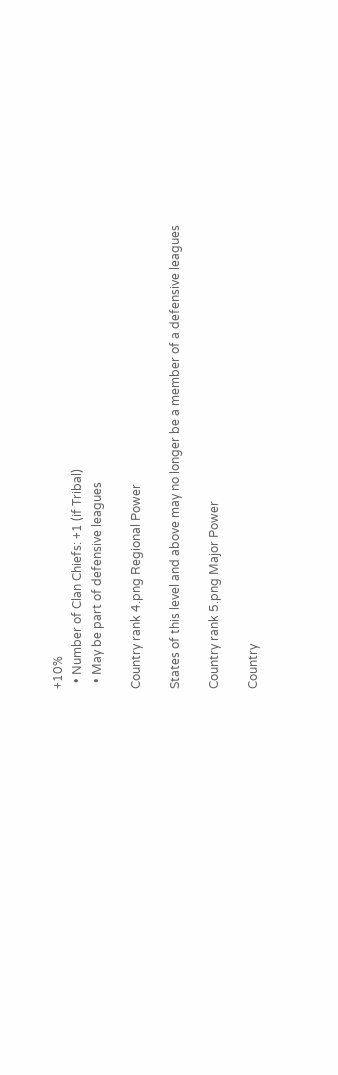+10%
  • Number of Clan Chiefs: +1 (if Tribal)
  • May be part of defensive leagues

Country rank 4.png Regional Power

States of this level and above may no longer be a member of a defensive leagues

Country rank 5.png Major Power

Country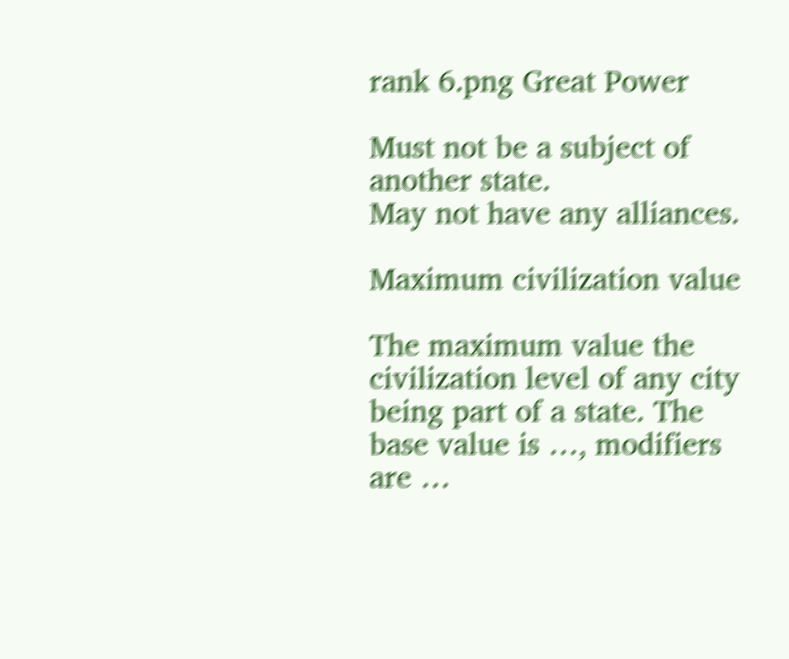rank 6.png Great Power

Must not be a subject of another state.
May not have any alliances.

Maximum civilization value

The maximum value the civilization level of any city being part of a state. The base value is …, modifiers are …